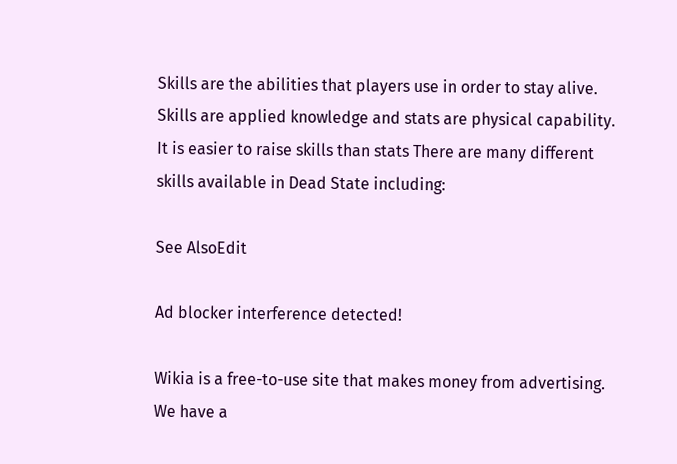Skills are the abilities that players use in order to stay alive. Skills are applied knowledge and stats are physical capability. It is easier to raise skills than stats There are many different skills available in Dead State including:

See AlsoEdit

Ad blocker interference detected!

Wikia is a free-to-use site that makes money from advertising. We have a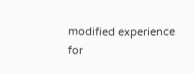modified experience for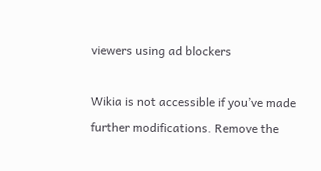viewers using ad blockers

Wikia is not accessible if you’ve made further modifications. Remove the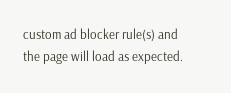custom ad blocker rule(s) and the page will load as expected.